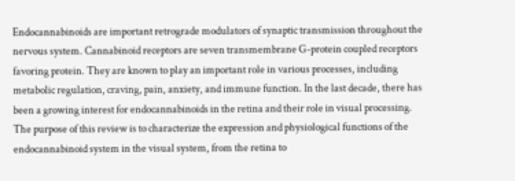Endocannabinoids are important retrograde modulators of synaptic transmission throughout the nervous system. Cannabinoid receptors are seven transmembrane G-protein coupled receptors favoring protein. They are known to play an important role in various processes, including metabolic regulation, craving, pain, anxiety, and immune function. In the last decade, there has been a growing interest for endocannabinoids in the retina and their role in visual processing. The purpose of this review is to characterize the expression and physiological functions of the endocannabinoid system in the visual system, from the retina to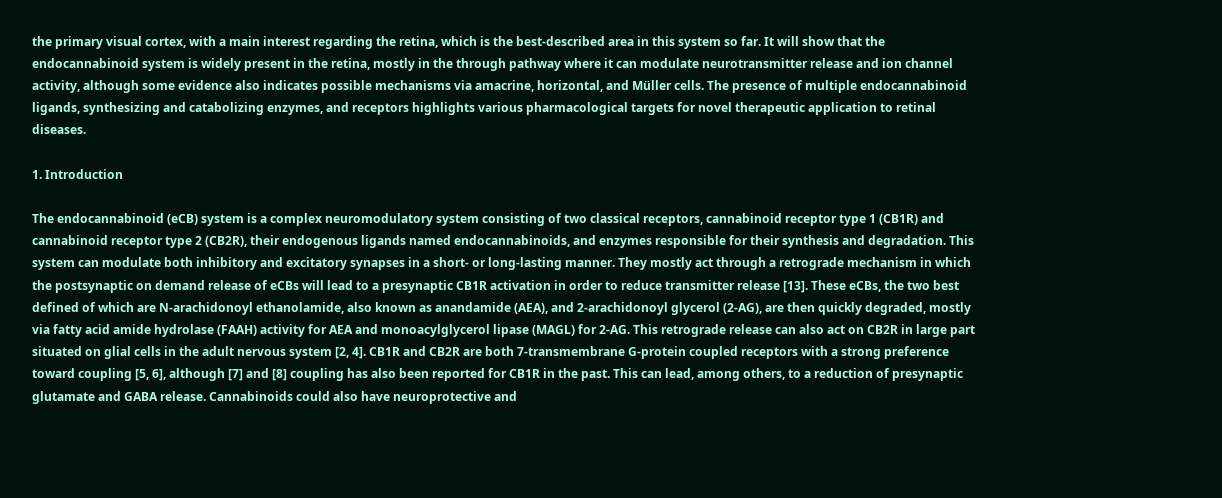the primary visual cortex, with a main interest regarding the retina, which is the best-described area in this system so far. It will show that the endocannabinoid system is widely present in the retina, mostly in the through pathway where it can modulate neurotransmitter release and ion channel activity, although some evidence also indicates possible mechanisms via amacrine, horizontal, and Müller cells. The presence of multiple endocannabinoid ligands, synthesizing and catabolizing enzymes, and receptors highlights various pharmacological targets for novel therapeutic application to retinal diseases.

1. Introduction

The endocannabinoid (eCB) system is a complex neuromodulatory system consisting of two classical receptors, cannabinoid receptor type 1 (CB1R) and cannabinoid receptor type 2 (CB2R), their endogenous ligands named endocannabinoids, and enzymes responsible for their synthesis and degradation. This system can modulate both inhibitory and excitatory synapses in a short- or long-lasting manner. They mostly act through a retrograde mechanism in which the postsynaptic on demand release of eCBs will lead to a presynaptic CB1R activation in order to reduce transmitter release [13]. These eCBs, the two best defined of which are N-arachidonoyl ethanolamide, also known as anandamide (AEA), and 2-arachidonoyl glycerol (2-AG), are then quickly degraded, mostly via fatty acid amide hydrolase (FAAH) activity for AEA and monoacylglycerol lipase (MAGL) for 2-AG. This retrograde release can also act on CB2R in large part situated on glial cells in the adult nervous system [2, 4]. CB1R and CB2R are both 7-transmembrane G-protein coupled receptors with a strong preference toward coupling [5, 6], although [7] and [8] coupling has also been reported for CB1R in the past. This can lead, among others, to a reduction of presynaptic glutamate and GABA release. Cannabinoids could also have neuroprotective and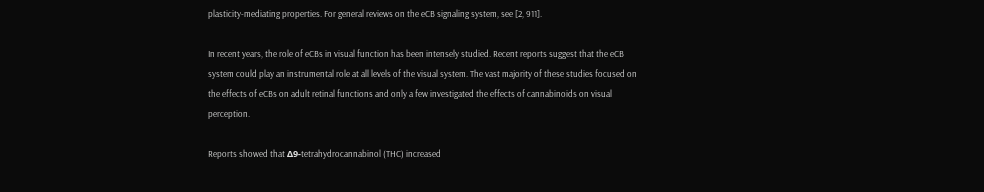plasticity-mediating properties. For general reviews on the eCB signaling system, see [2, 911].

In recent years, the role of eCBs in visual function has been intensely studied. Recent reports suggest that the eCB system could play an instrumental role at all levels of the visual system. The vast majority of these studies focused on the effects of eCBs on adult retinal functions and only a few investigated the effects of cannabinoids on visual perception.

Reports showed that Δ9-tetrahydrocannabinol (THC) increased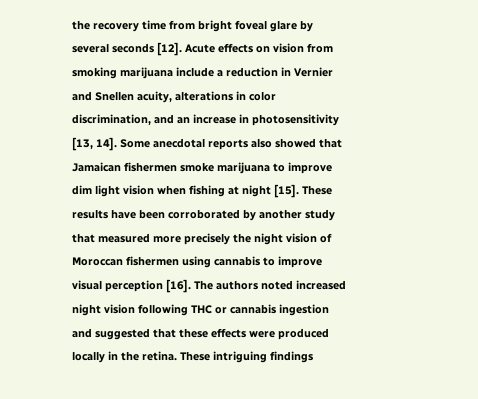the recovery time from bright foveal glare by several seconds [12]. Acute effects on vision from smoking marijuana include a reduction in Vernier and Snellen acuity, alterations in color discrimination, and an increase in photosensitivity [13, 14]. Some anecdotal reports also showed that Jamaican fishermen smoke marijuana to improve dim light vision when fishing at night [15]. These results have been corroborated by another study that measured more precisely the night vision of Moroccan fishermen using cannabis to improve visual perception [16]. The authors noted increased night vision following THC or cannabis ingestion and suggested that these effects were produced locally in the retina. These intriguing findings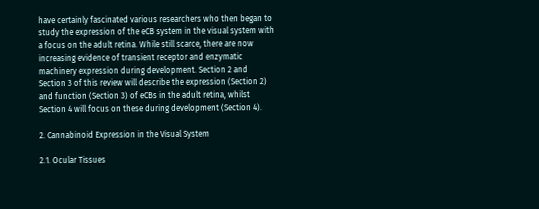have certainly fascinated various researchers who then began to study the expression of the eCB system in the visual system with a focus on the adult retina. While still scarce, there are now increasing evidence of transient receptor and enzymatic machinery expression during development. Section 2 and Section 3 of this review will describe the expression (Section 2) and function (Section 3) of eCBs in the adult retina, whilst Section 4 will focus on these during development (Section 4).

2. Cannabinoid Expression in the Visual System

2.1. Ocular Tissues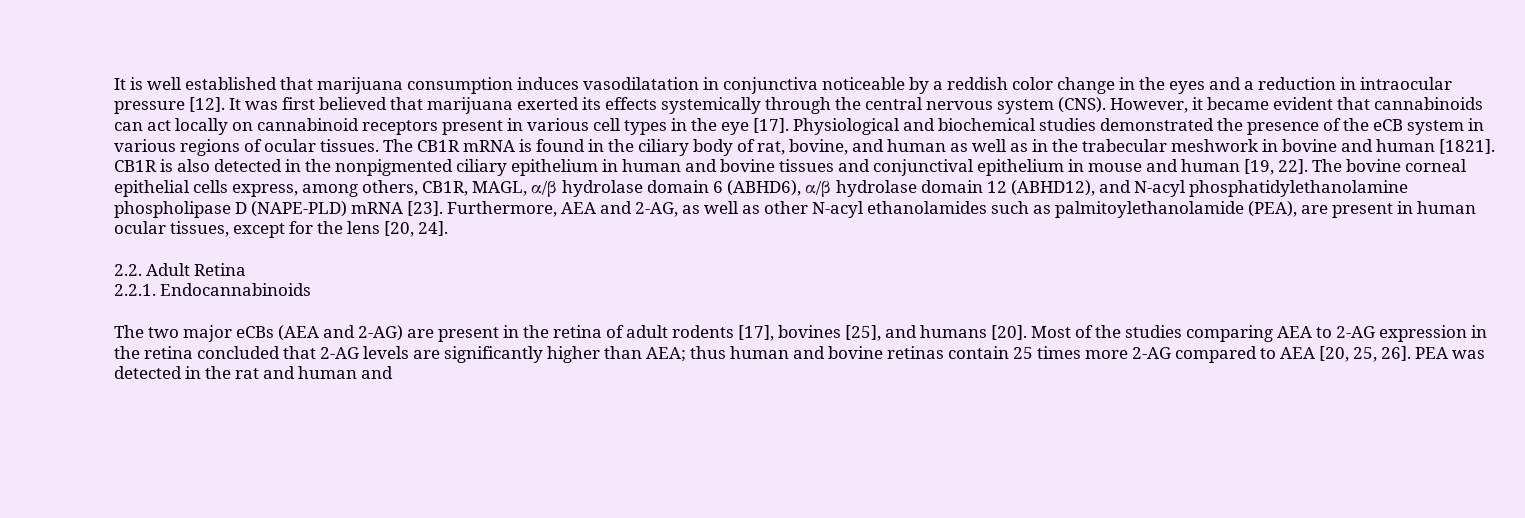It is well established that marijuana consumption induces vasodilatation in conjunctiva noticeable by a reddish color change in the eyes and a reduction in intraocular pressure [12]. It was first believed that marijuana exerted its effects systemically through the central nervous system (CNS). However, it became evident that cannabinoids can act locally on cannabinoid receptors present in various cell types in the eye [17]. Physiological and biochemical studies demonstrated the presence of the eCB system in various regions of ocular tissues. The CB1R mRNA is found in the ciliary body of rat, bovine, and human as well as in the trabecular meshwork in bovine and human [1821]. CB1R is also detected in the nonpigmented ciliary epithelium in human and bovine tissues and conjunctival epithelium in mouse and human [19, 22]. The bovine corneal epithelial cells express, among others, CB1R, MAGL, α/β hydrolase domain 6 (ABHD6), α/β hydrolase domain 12 (ABHD12), and N-acyl phosphatidylethanolamine phospholipase D (NAPE-PLD) mRNA [23]. Furthermore, AEA and 2-AG, as well as other N-acyl ethanolamides such as palmitoylethanolamide (PEA), are present in human ocular tissues, except for the lens [20, 24].

2.2. Adult Retina
2.2.1. Endocannabinoids

The two major eCBs (AEA and 2-AG) are present in the retina of adult rodents [17], bovines [25], and humans [20]. Most of the studies comparing AEA to 2-AG expression in the retina concluded that 2-AG levels are significantly higher than AEA; thus human and bovine retinas contain 25 times more 2-AG compared to AEA [20, 25, 26]. PEA was detected in the rat and human and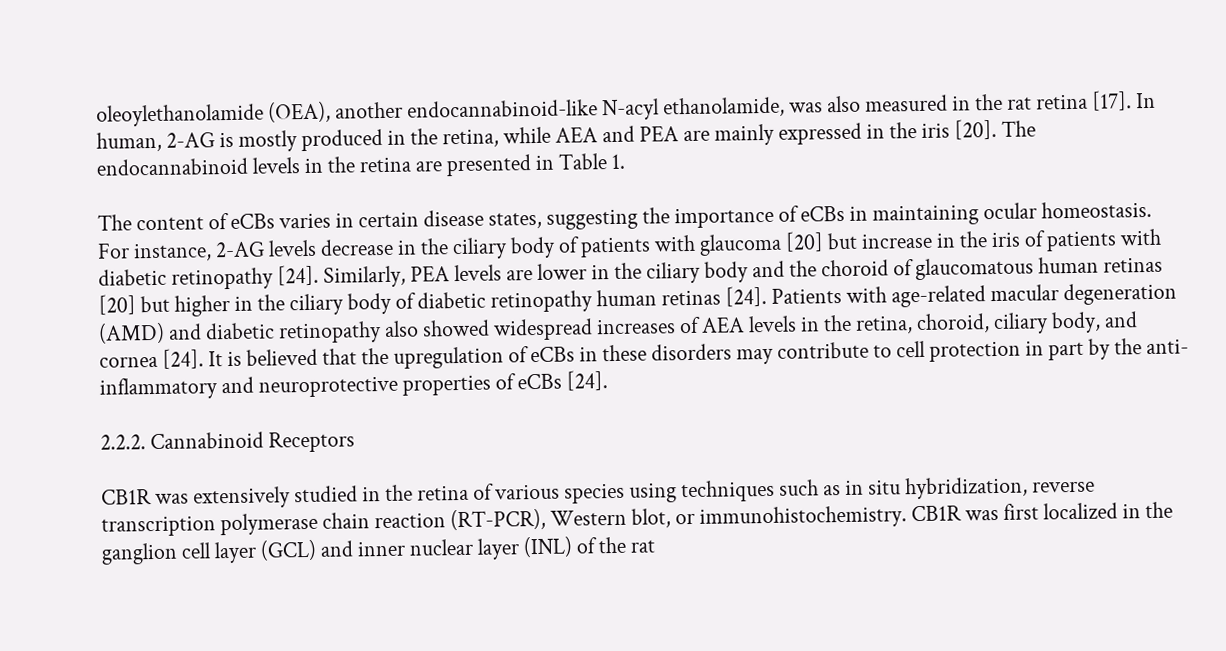oleoylethanolamide (OEA), another endocannabinoid-like N-acyl ethanolamide, was also measured in the rat retina [17]. In human, 2-AG is mostly produced in the retina, while AEA and PEA are mainly expressed in the iris [20]. The endocannabinoid levels in the retina are presented in Table 1.

The content of eCBs varies in certain disease states, suggesting the importance of eCBs in maintaining ocular homeostasis. For instance, 2-AG levels decrease in the ciliary body of patients with glaucoma [20] but increase in the iris of patients with diabetic retinopathy [24]. Similarly, PEA levels are lower in the ciliary body and the choroid of glaucomatous human retinas [20] but higher in the ciliary body of diabetic retinopathy human retinas [24]. Patients with age-related macular degeneration (AMD) and diabetic retinopathy also showed widespread increases of AEA levels in the retina, choroid, ciliary body, and cornea [24]. It is believed that the upregulation of eCBs in these disorders may contribute to cell protection in part by the anti-inflammatory and neuroprotective properties of eCBs [24].

2.2.2. Cannabinoid Receptors

CB1R was extensively studied in the retina of various species using techniques such as in situ hybridization, reverse transcription polymerase chain reaction (RT-PCR), Western blot, or immunohistochemistry. CB1R was first localized in the ganglion cell layer (GCL) and inner nuclear layer (INL) of the rat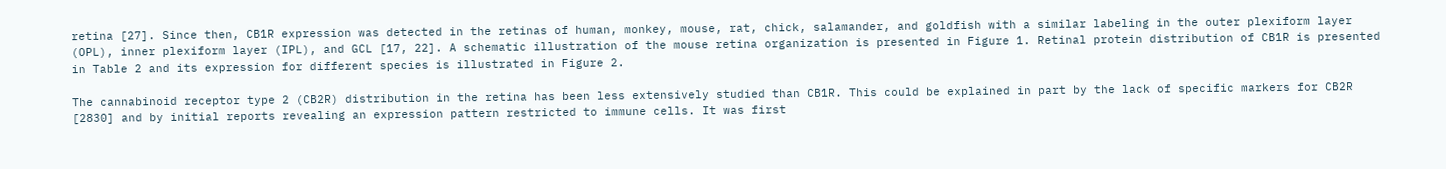retina [27]. Since then, CB1R expression was detected in the retinas of human, monkey, mouse, rat, chick, salamander, and goldfish with a similar labeling in the outer plexiform layer (OPL), inner plexiform layer (IPL), and GCL [17, 22]. A schematic illustration of the mouse retina organization is presented in Figure 1. Retinal protein distribution of CB1R is presented in Table 2 and its expression for different species is illustrated in Figure 2.

The cannabinoid receptor type 2 (CB2R) distribution in the retina has been less extensively studied than CB1R. This could be explained in part by the lack of specific markers for CB2R [2830] and by initial reports revealing an expression pattern restricted to immune cells. It was first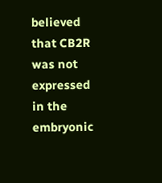believed that CB2R was not expressed in the embryonic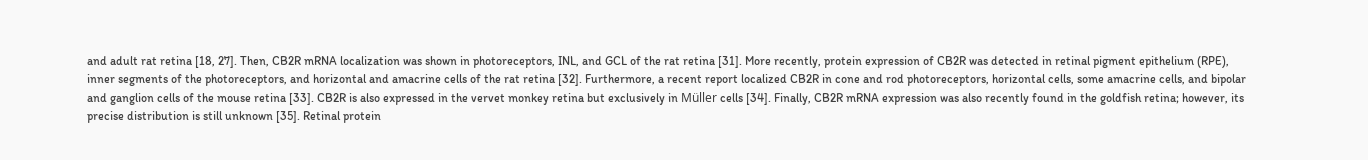and adult rat retina [18, 27]. Then, CB2R mRNA localization was shown in photoreceptors, INL, and GCL of the rat retina [31]. More recently, protein expression of CB2R was detected in retinal pigment epithelium (RPE), inner segments of the photoreceptors, and horizontal and amacrine cells of the rat retina [32]. Furthermore, a recent report localized CB2R in cone and rod photoreceptors, horizontal cells, some amacrine cells, and bipolar and ganglion cells of the mouse retina [33]. CB2R is also expressed in the vervet monkey retina but exclusively in Müller cells [34]. Finally, CB2R mRNA expression was also recently found in the goldfish retina; however, its precise distribution is still unknown [35]. Retinal protein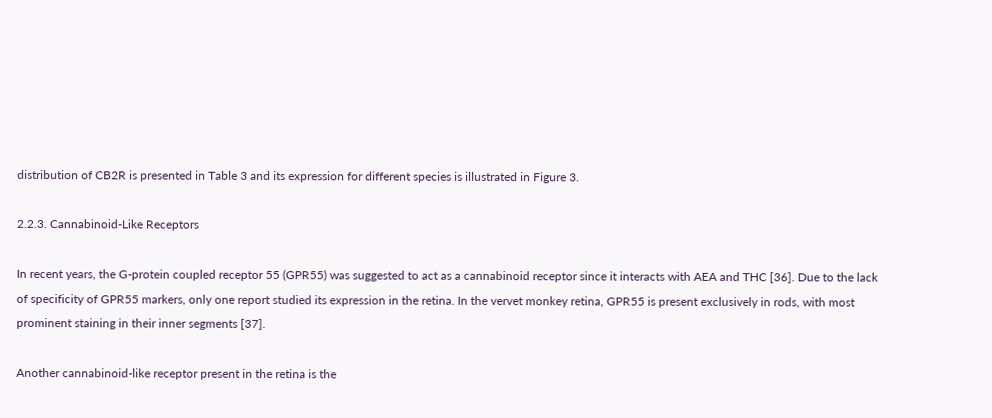distribution of CB2R is presented in Table 3 and its expression for different species is illustrated in Figure 3.

2.2.3. Cannabinoid-Like Receptors

In recent years, the G-protein coupled receptor 55 (GPR55) was suggested to act as a cannabinoid receptor since it interacts with AEA and THC [36]. Due to the lack of specificity of GPR55 markers, only one report studied its expression in the retina. In the vervet monkey retina, GPR55 is present exclusively in rods, with most prominent staining in their inner segments [37].

Another cannabinoid-like receptor present in the retina is the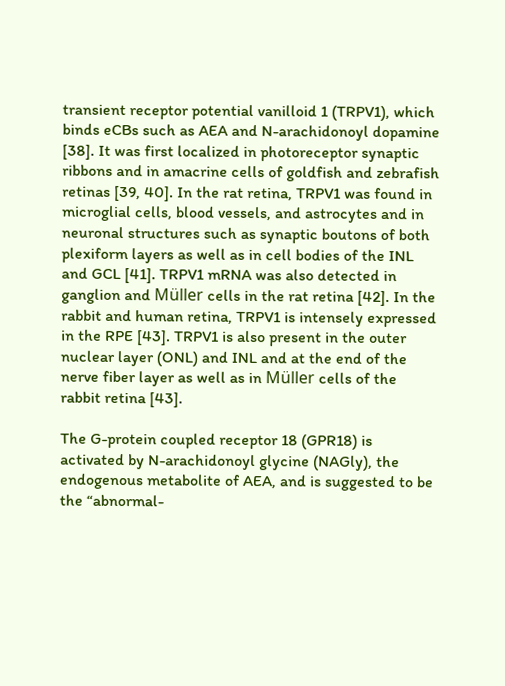transient receptor potential vanilloid 1 (TRPV1), which binds eCBs such as AEA and N-arachidonoyl dopamine [38]. It was first localized in photoreceptor synaptic ribbons and in amacrine cells of goldfish and zebrafish retinas [39, 40]. In the rat retina, TRPV1 was found in microglial cells, blood vessels, and astrocytes and in neuronal structures such as synaptic boutons of both plexiform layers as well as in cell bodies of the INL and GCL [41]. TRPV1 mRNA was also detected in ganglion and Müller cells in the rat retina [42]. In the rabbit and human retina, TRPV1 is intensely expressed in the RPE [43]. TRPV1 is also present in the outer nuclear layer (ONL) and INL and at the end of the nerve fiber layer as well as in Müller cells of the rabbit retina [43].

The G-protein coupled receptor 18 (GPR18) is activated by N-arachidonoyl glycine (NAGly), the endogenous metabolite of AEA, and is suggested to be the “abnormal-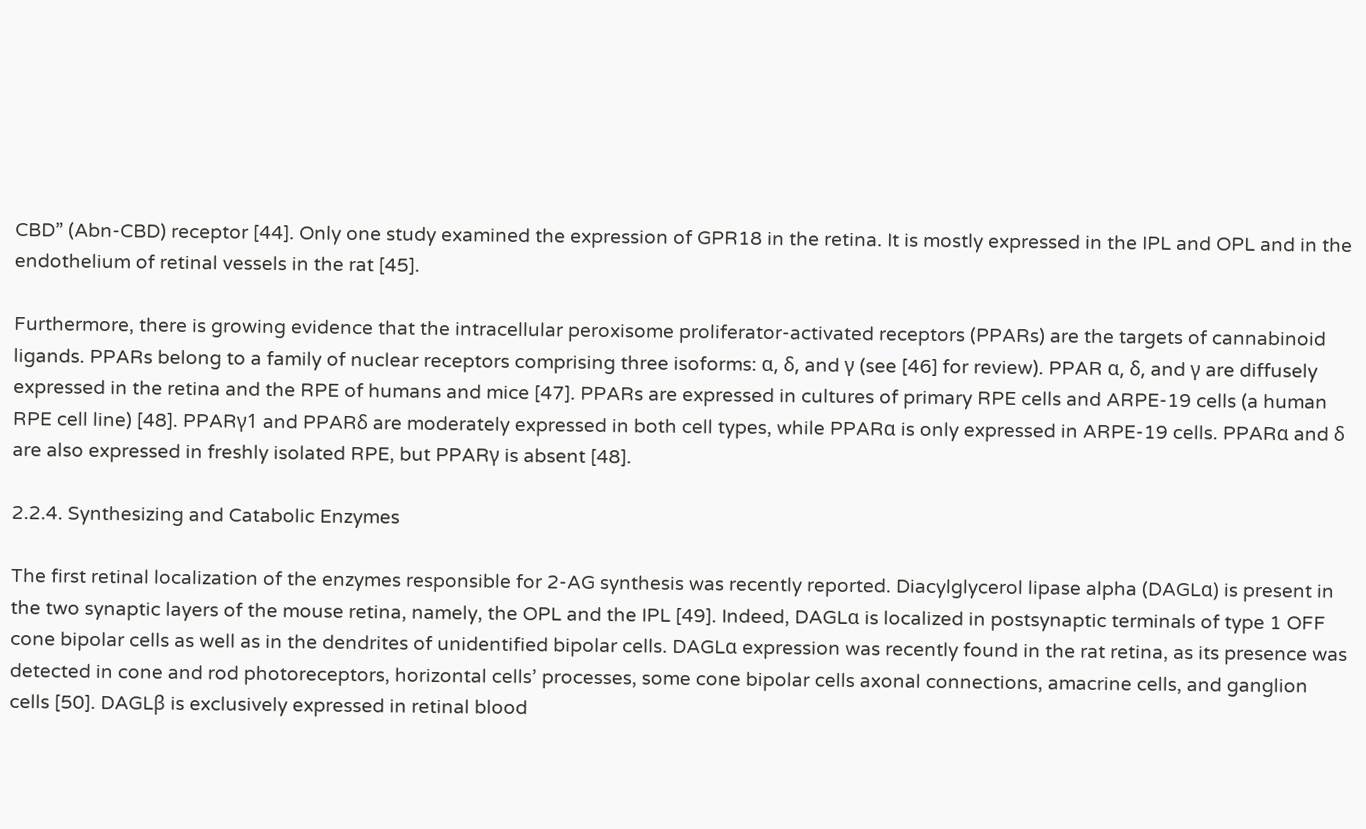CBD” (Abn-CBD) receptor [44]. Only one study examined the expression of GPR18 in the retina. It is mostly expressed in the IPL and OPL and in the endothelium of retinal vessels in the rat [45].

Furthermore, there is growing evidence that the intracellular peroxisome proliferator-activated receptors (PPARs) are the targets of cannabinoid ligands. PPARs belong to a family of nuclear receptors comprising three isoforms: α, δ, and γ (see [46] for review). PPAR α, δ, and γ are diffusely expressed in the retina and the RPE of humans and mice [47]. PPARs are expressed in cultures of primary RPE cells and ARPE-19 cells (a human RPE cell line) [48]. PPARγ1 and PPARδ are moderately expressed in both cell types, while PPARα is only expressed in ARPE-19 cells. PPARα and δ are also expressed in freshly isolated RPE, but PPARγ is absent [48].

2.2.4. Synthesizing and Catabolic Enzymes

The first retinal localization of the enzymes responsible for 2-AG synthesis was recently reported. Diacylglycerol lipase alpha (DAGLα) is present in the two synaptic layers of the mouse retina, namely, the OPL and the IPL [49]. Indeed, DAGLα is localized in postsynaptic terminals of type 1 OFF cone bipolar cells as well as in the dendrites of unidentified bipolar cells. DAGLα expression was recently found in the rat retina, as its presence was detected in cone and rod photoreceptors, horizontal cells’ processes, some cone bipolar cells axonal connections, amacrine cells, and ganglion cells [50]. DAGLβ is exclusively expressed in retinal blood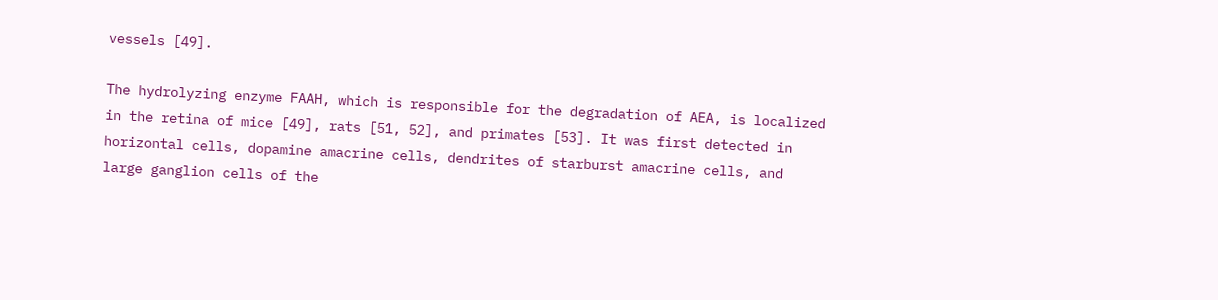vessels [49].

The hydrolyzing enzyme FAAH, which is responsible for the degradation of AEA, is localized in the retina of mice [49], rats [51, 52], and primates [53]. It was first detected in horizontal cells, dopamine amacrine cells, dendrites of starburst amacrine cells, and large ganglion cells of the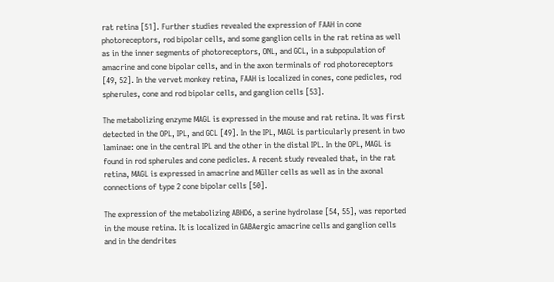rat retina [51]. Further studies revealed the expression of FAAH in cone photoreceptors, rod bipolar cells, and some ganglion cells in the rat retina as well as in the inner segments of photoreceptors, ONL, and GCL, in a subpopulation of amacrine and cone bipolar cells, and in the axon terminals of rod photoreceptors [49, 52]. In the vervet monkey retina, FAAH is localized in cones, cone pedicles, rod spherules, cone and rod bipolar cells, and ganglion cells [53].

The metabolizing enzyme MAGL is expressed in the mouse and rat retina. It was first detected in the OPL, IPL, and GCL [49]. In the IPL, MAGL is particularly present in two laminae: one in the central IPL and the other in the distal IPL. In the OPL, MAGL is found in rod spherules and cone pedicles. A recent study revealed that, in the rat retina, MAGL is expressed in amacrine and Müller cells as well as in the axonal connections of type 2 cone bipolar cells [50].

The expression of the metabolizing ABHD6, a serine hydrolase [54, 55], was reported in the mouse retina. It is localized in GABAergic amacrine cells and ganglion cells and in the dendrites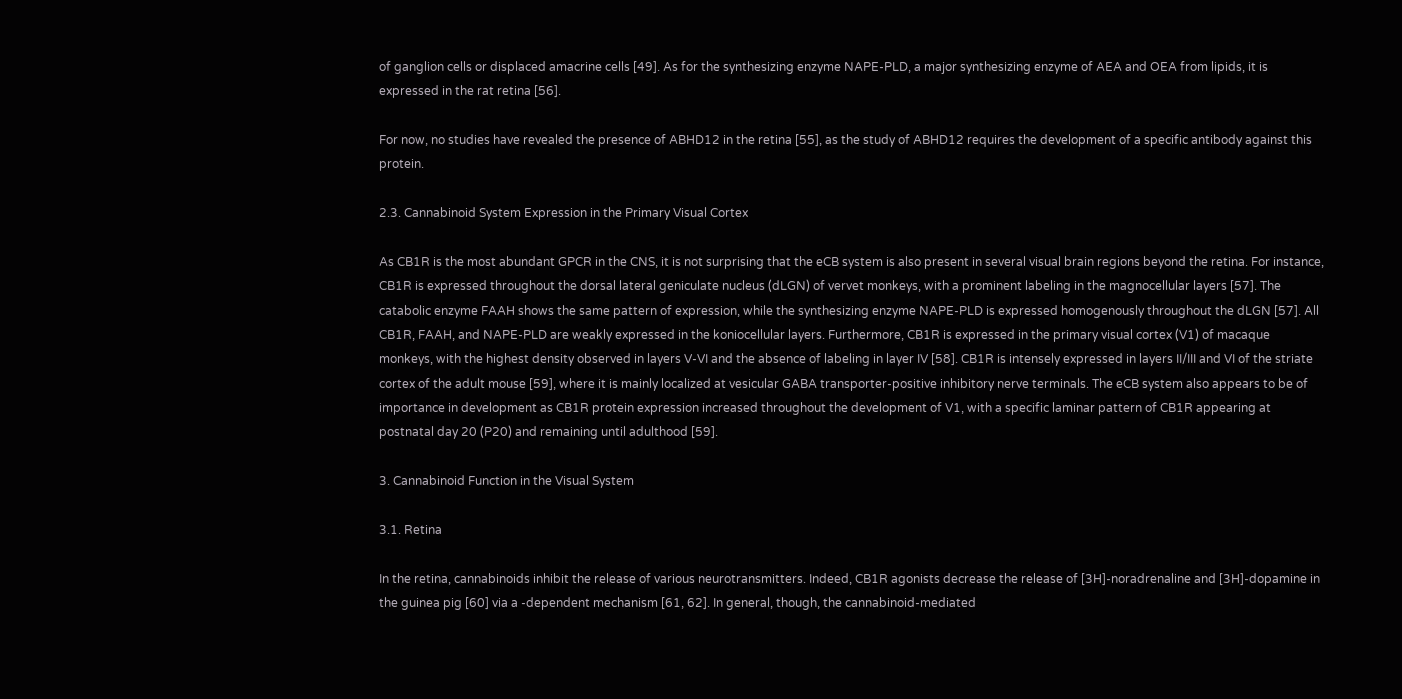of ganglion cells or displaced amacrine cells [49]. As for the synthesizing enzyme NAPE-PLD, a major synthesizing enzyme of AEA and OEA from lipids, it is expressed in the rat retina [56].

For now, no studies have revealed the presence of ABHD12 in the retina [55], as the study of ABHD12 requires the development of a specific antibody against this protein.

2.3. Cannabinoid System Expression in the Primary Visual Cortex

As CB1R is the most abundant GPCR in the CNS, it is not surprising that the eCB system is also present in several visual brain regions beyond the retina. For instance, CB1R is expressed throughout the dorsal lateral geniculate nucleus (dLGN) of vervet monkeys, with a prominent labeling in the magnocellular layers [57]. The catabolic enzyme FAAH shows the same pattern of expression, while the synthesizing enzyme NAPE-PLD is expressed homogenously throughout the dLGN [57]. All CB1R, FAAH, and NAPE-PLD are weakly expressed in the koniocellular layers. Furthermore, CB1R is expressed in the primary visual cortex (V1) of macaque monkeys, with the highest density observed in layers V-VI and the absence of labeling in layer IV [58]. CB1R is intensely expressed in layers II/III and VI of the striate cortex of the adult mouse [59], where it is mainly localized at vesicular GABA transporter-positive inhibitory nerve terminals. The eCB system also appears to be of importance in development as CB1R protein expression increased throughout the development of V1, with a specific laminar pattern of CB1R appearing at postnatal day 20 (P20) and remaining until adulthood [59].

3. Cannabinoid Function in the Visual System

3.1. Retina

In the retina, cannabinoids inhibit the release of various neurotransmitters. Indeed, CB1R agonists decrease the release of [3H]-noradrenaline and [3H]-dopamine in the guinea pig [60] via a -dependent mechanism [61, 62]. In general, though, the cannabinoid-mediated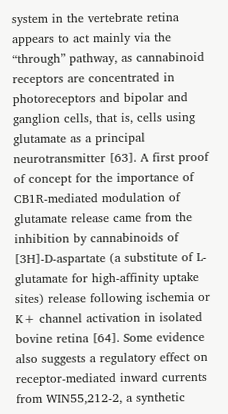system in the vertebrate retina appears to act mainly via the “through” pathway, as cannabinoid receptors are concentrated in photoreceptors and bipolar and ganglion cells, that is, cells using glutamate as a principal neurotransmitter [63]. A first proof of concept for the importance of CB1R-mediated modulation of glutamate release came from the inhibition by cannabinoids of [3H]-D-aspartate (a substitute of L-glutamate for high-affinity uptake sites) release following ischemia or K+ channel activation in isolated bovine retina [64]. Some evidence also suggests a regulatory effect on receptor-mediated inward currents from WIN55,212-2, a synthetic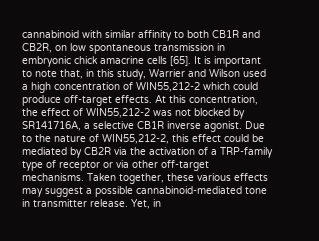cannabinoid with similar affinity to both CB1R and CB2R, on low spontaneous transmission in embryonic chick amacrine cells [65]. It is important to note that, in this study, Warrier and Wilson used a high concentration of WIN55,212-2 which could produce off-target effects. At this concentration, the effect of WIN55,212-2 was not blocked by SR141716A, a selective CB1R inverse agonist. Due to the nature of WIN55,212-2, this effect could be mediated by CB2R via the activation of a TRP-family type of receptor or via other off-target mechanisms. Taken together, these various effects may suggest a possible cannabinoid-mediated tone in transmitter release. Yet, in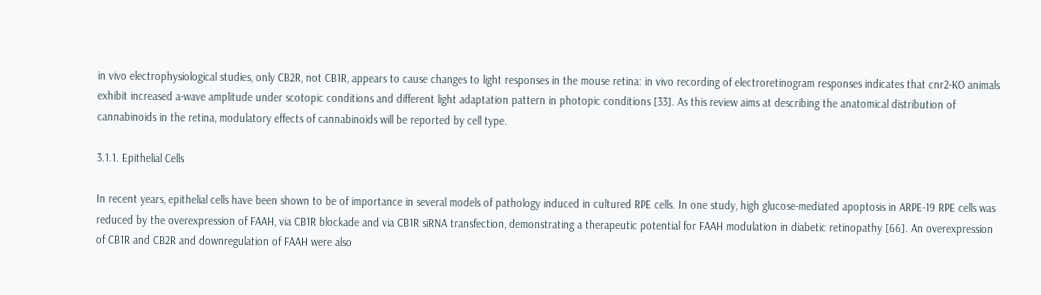in vivo electrophysiological studies, only CB2R, not CB1R, appears to cause changes to light responses in the mouse retina: in vivo recording of electroretinogram responses indicates that cnr2-KO animals exhibit increased a-wave amplitude under scotopic conditions and different light adaptation pattern in photopic conditions [33]. As this review aims at describing the anatomical distribution of cannabinoids in the retina, modulatory effects of cannabinoids will be reported by cell type.

3.1.1. Epithelial Cells

In recent years, epithelial cells have been shown to be of importance in several models of pathology induced in cultured RPE cells. In one study, high glucose-mediated apoptosis in ARPE-19 RPE cells was reduced by the overexpression of FAAH, via CB1R blockade and via CB1R siRNA transfection, demonstrating a therapeutic potential for FAAH modulation in diabetic retinopathy [66]. An overexpression of CB1R and CB2R and downregulation of FAAH were also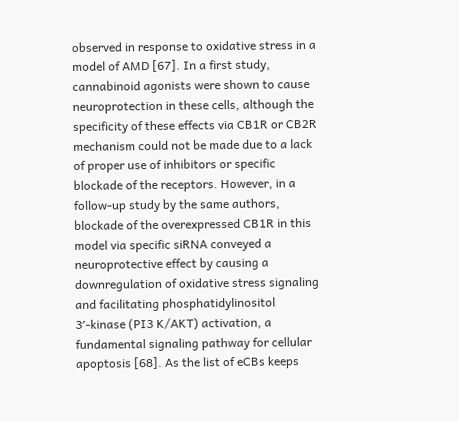observed in response to oxidative stress in a model of AMD [67]. In a first study, cannabinoid agonists were shown to cause neuroprotection in these cells, although the specificity of these effects via CB1R or CB2R mechanism could not be made due to a lack of proper use of inhibitors or specific blockade of the receptors. However, in a follow-up study by the same authors, blockade of the overexpressed CB1R in this model via specific siRNA conveyed a neuroprotective effect by causing a downregulation of oxidative stress signaling and facilitating phosphatidylinositol 3′-kinase (PI3 K/AKT) activation, a fundamental signaling pathway for cellular apoptosis [68]. As the list of eCBs keeps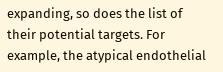expanding, so does the list of their potential targets. For example, the atypical endothelial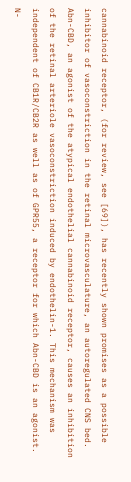cannabinoid receptor, (for review, see [69]), has recently shown promises as a possible inhibitor of vasoconstriction in the retinal microvasculature, an autoregulated CNS bed. Abn-CBD, an agonist of the atypical endothelial cannabinoid receptor, causes an inhibition of the retinal arteriole vasoconstriction induced by endothelin-1. This mechanism was independent of CB1R/CB2R as well as of GPR55, a receptor for which Abn-CBD is an agonist. N-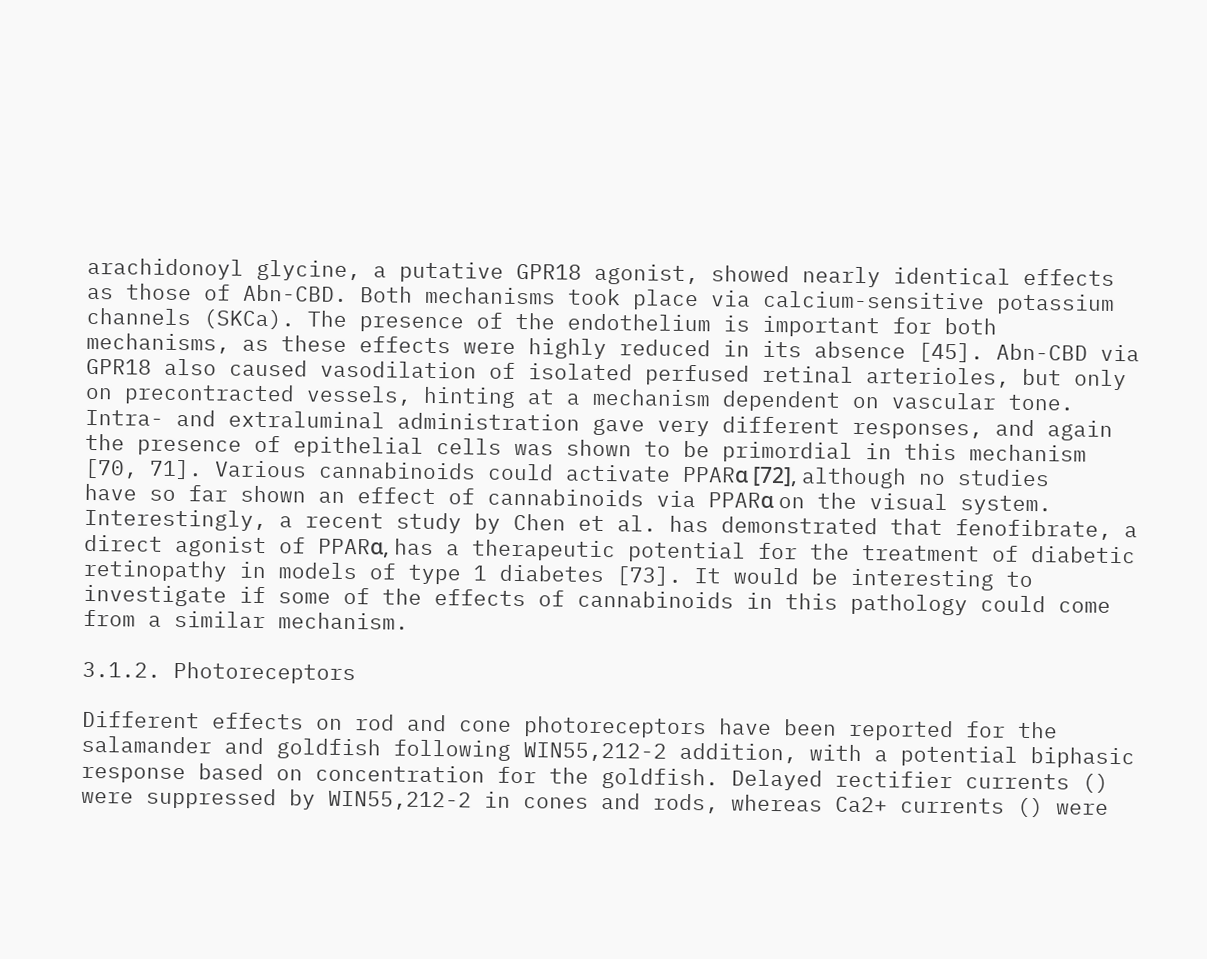arachidonoyl glycine, a putative GPR18 agonist, showed nearly identical effects as those of Abn-CBD. Both mechanisms took place via calcium-sensitive potassium channels (SKCa). The presence of the endothelium is important for both mechanisms, as these effects were highly reduced in its absence [45]. Abn-CBD via GPR18 also caused vasodilation of isolated perfused retinal arterioles, but only on precontracted vessels, hinting at a mechanism dependent on vascular tone. Intra- and extraluminal administration gave very different responses, and again the presence of epithelial cells was shown to be primordial in this mechanism [70, 71]. Various cannabinoids could activate PPARα [72], although no studies have so far shown an effect of cannabinoids via PPARα on the visual system. Interestingly, a recent study by Chen et al. has demonstrated that fenofibrate, a direct agonist of PPARα, has a therapeutic potential for the treatment of diabetic retinopathy in models of type 1 diabetes [73]. It would be interesting to investigate if some of the effects of cannabinoids in this pathology could come from a similar mechanism.

3.1.2. Photoreceptors

Different effects on rod and cone photoreceptors have been reported for the salamander and goldfish following WIN55,212-2 addition, with a potential biphasic response based on concentration for the goldfish. Delayed rectifier currents () were suppressed by WIN55,212-2 in cones and rods, whereas Ca2+ currents () were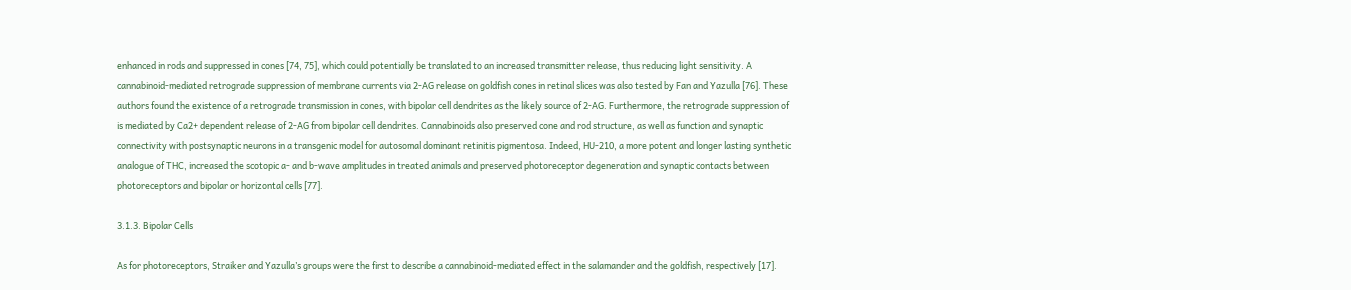enhanced in rods and suppressed in cones [74, 75], which could potentially be translated to an increased transmitter release, thus reducing light sensitivity. A cannabinoid-mediated retrograde suppression of membrane currents via 2-AG release on goldfish cones in retinal slices was also tested by Fan and Yazulla [76]. These authors found the existence of a retrograde transmission in cones, with bipolar cell dendrites as the likely source of 2-AG. Furthermore, the retrograde suppression of is mediated by Ca2+ dependent release of 2-AG from bipolar cell dendrites. Cannabinoids also preserved cone and rod structure, as well as function and synaptic connectivity with postsynaptic neurons in a transgenic model for autosomal dominant retinitis pigmentosa. Indeed, HU-210, a more potent and longer lasting synthetic analogue of THC, increased the scotopic a- and b-wave amplitudes in treated animals and preserved photoreceptor degeneration and synaptic contacts between photoreceptors and bipolar or horizontal cells [77].

3.1.3. Bipolar Cells

As for photoreceptors, Straiker and Yazulla’s groups were the first to describe a cannabinoid-mediated effect in the salamander and the goldfish, respectively [17].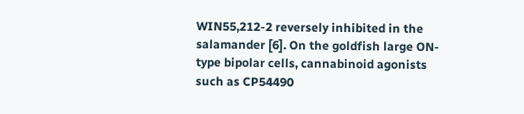WIN55,212-2 reversely inhibited in the salamander [6]. On the goldfish large ON-type bipolar cells, cannabinoid agonists such as CP54490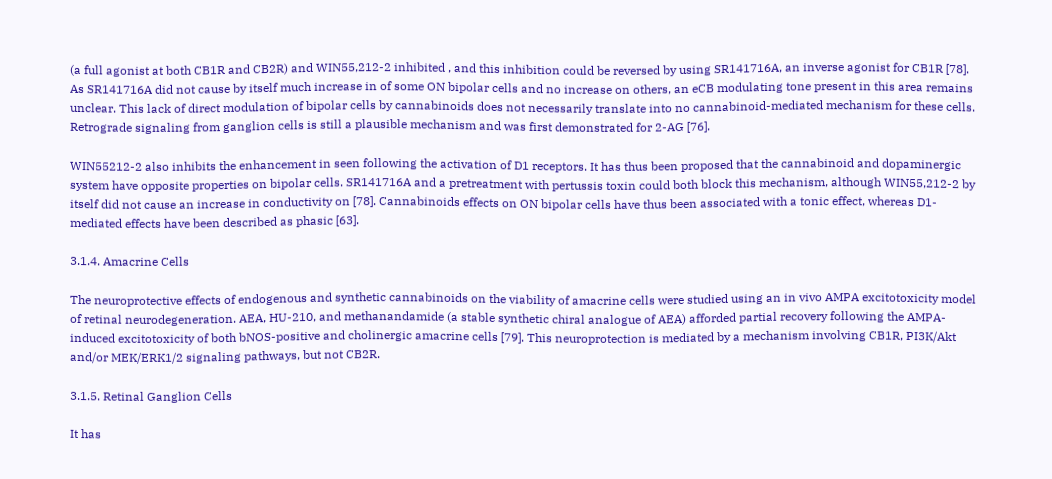(a full agonist at both CB1R and CB2R) and WIN55,212-2 inhibited , and this inhibition could be reversed by using SR141716A, an inverse agonist for CB1R [78]. As SR141716A did not cause by itself much increase in of some ON bipolar cells and no increase on others, an eCB modulating tone present in this area remains unclear. This lack of direct modulation of bipolar cells by cannabinoids does not necessarily translate into no cannabinoid-mediated mechanism for these cells. Retrograde signaling from ganglion cells is still a plausible mechanism and was first demonstrated for 2-AG [76].

WIN55212-2 also inhibits the enhancement in seen following the activation of D1 receptors. It has thus been proposed that the cannabinoid and dopaminergic system have opposite properties on bipolar cells. SR141716A and a pretreatment with pertussis toxin could both block this mechanism, although WIN55,212-2 by itself did not cause an increase in conductivity on [78]. Cannabinoids effects on ON bipolar cells have thus been associated with a tonic effect, whereas D1-mediated effects have been described as phasic [63].

3.1.4. Amacrine Cells

The neuroprotective effects of endogenous and synthetic cannabinoids on the viability of amacrine cells were studied using an in vivo AMPA excitotoxicity model of retinal neurodegeneration. AEA, HU-210, and methanandamide (a stable synthetic chiral analogue of AEA) afforded partial recovery following the AMPA-induced excitotoxicity of both bNOS-positive and cholinergic amacrine cells [79]. This neuroprotection is mediated by a mechanism involving CB1R, PI3K/Akt and/or MEK/ERK1/2 signaling pathways, but not CB2R.

3.1.5. Retinal Ganglion Cells

It has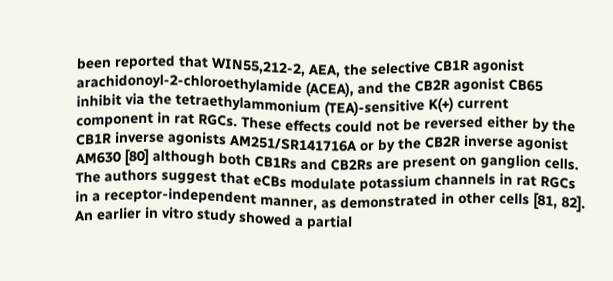been reported that WIN55,212-2, AEA, the selective CB1R agonist arachidonoyl-2-chloroethylamide (ACEA), and the CB2R agonist CB65 inhibit via the tetraethylammonium (TEA)-sensitive K(+) current component in rat RGCs. These effects could not be reversed either by the CB1R inverse agonists AM251/SR141716A or by the CB2R inverse agonist AM630 [80] although both CB1Rs and CB2Rs are present on ganglion cells. The authors suggest that eCBs modulate potassium channels in rat RGCs in a receptor-independent manner, as demonstrated in other cells [81, 82]. An earlier in vitro study showed a partial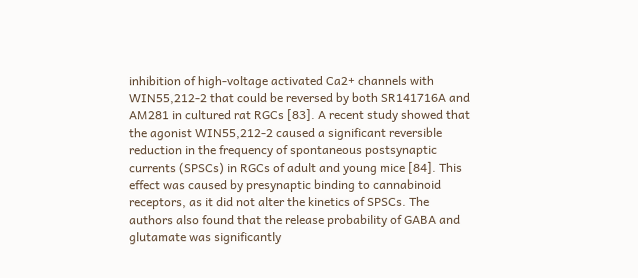inhibition of high-voltage activated Ca2+ channels with WIN55,212-2 that could be reversed by both SR141716A and AM281 in cultured rat RGCs [83]. A recent study showed that the agonist WIN55,212-2 caused a significant reversible reduction in the frequency of spontaneous postsynaptic currents (SPSCs) in RGCs of adult and young mice [84]. This effect was caused by presynaptic binding to cannabinoid receptors, as it did not alter the kinetics of SPSCs. The authors also found that the release probability of GABA and glutamate was significantly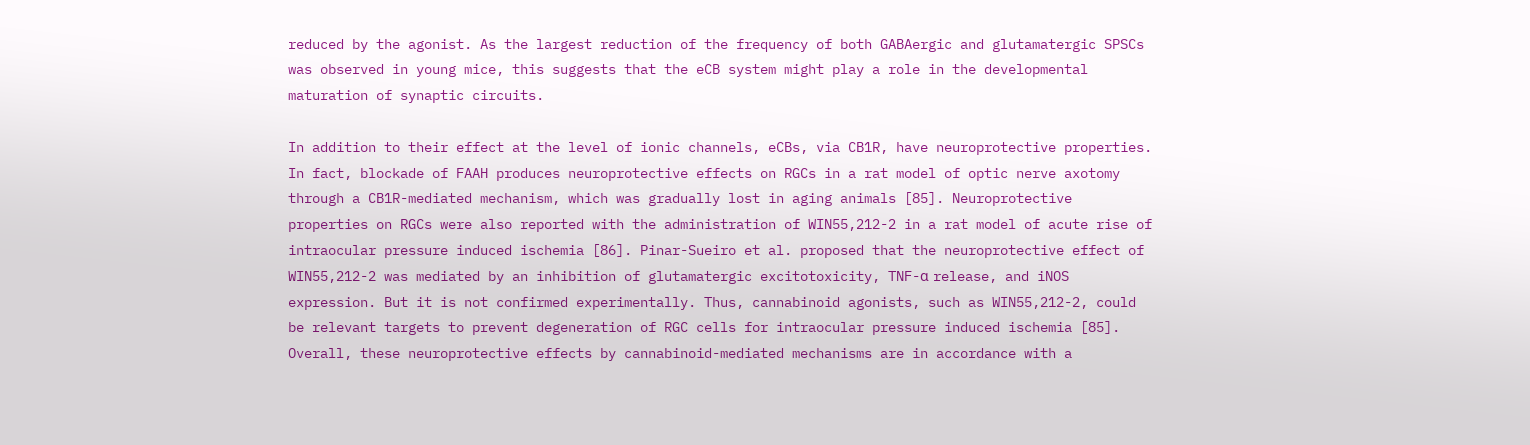reduced by the agonist. As the largest reduction of the frequency of both GABAergic and glutamatergic SPSCs was observed in young mice, this suggests that the eCB system might play a role in the developmental maturation of synaptic circuits.

In addition to their effect at the level of ionic channels, eCBs, via CB1R, have neuroprotective properties. In fact, blockade of FAAH produces neuroprotective effects on RGCs in a rat model of optic nerve axotomy through a CB1R-mediated mechanism, which was gradually lost in aging animals [85]. Neuroprotective properties on RGCs were also reported with the administration of WIN55,212-2 in a rat model of acute rise of intraocular pressure induced ischemia [86]. Pinar-Sueiro et al. proposed that the neuroprotective effect of WIN55,212-2 was mediated by an inhibition of glutamatergic excitotoxicity, TNF-α release, and iNOS expression. But it is not confirmed experimentally. Thus, cannabinoid agonists, such as WIN55,212-2, could be relevant targets to prevent degeneration of RGC cells for intraocular pressure induced ischemia [85]. Overall, these neuroprotective effects by cannabinoid-mediated mechanisms are in accordance with a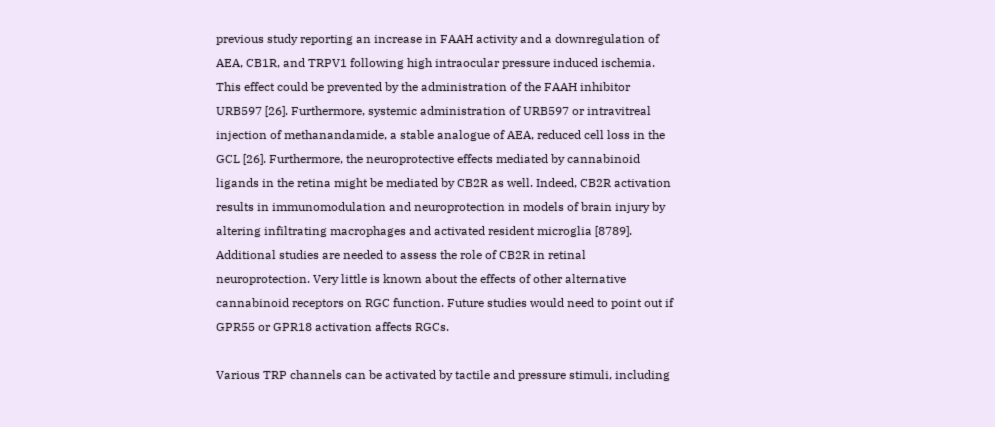previous study reporting an increase in FAAH activity and a downregulation of AEA, CB1R, and TRPV1 following high intraocular pressure induced ischemia. This effect could be prevented by the administration of the FAAH inhibitor URB597 [26]. Furthermore, systemic administration of URB597 or intravitreal injection of methanandamide, a stable analogue of AEA, reduced cell loss in the GCL [26]. Furthermore, the neuroprotective effects mediated by cannabinoid ligands in the retina might be mediated by CB2R as well. Indeed, CB2R activation results in immunomodulation and neuroprotection in models of brain injury by altering infiltrating macrophages and activated resident microglia [8789]. Additional studies are needed to assess the role of CB2R in retinal neuroprotection. Very little is known about the effects of other alternative cannabinoid receptors on RGC function. Future studies would need to point out if GPR55 or GPR18 activation affects RGCs.

Various TRP channels can be activated by tactile and pressure stimuli, including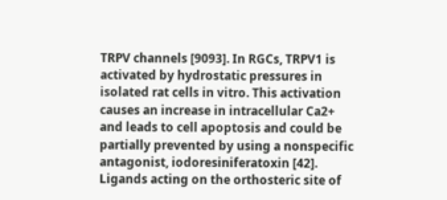TRPV channels [9093]. In RGCs, TRPV1 is activated by hydrostatic pressures in isolated rat cells in vitro. This activation causes an increase in intracellular Ca2+ and leads to cell apoptosis and could be partially prevented by using a nonspecific antagonist, iodoresiniferatoxin [42]. Ligands acting on the orthosteric site of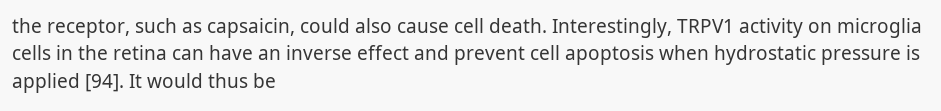the receptor, such as capsaicin, could also cause cell death. Interestingly, TRPV1 activity on microglia cells in the retina can have an inverse effect and prevent cell apoptosis when hydrostatic pressure is applied [94]. It would thus be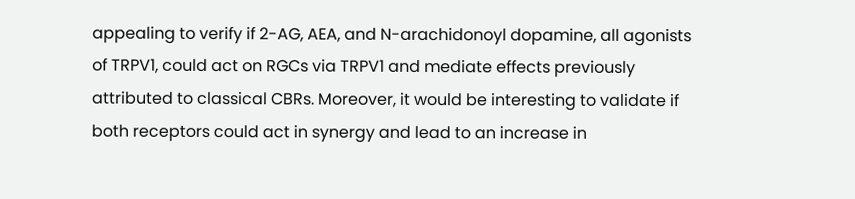appealing to verify if 2-AG, AEA, and N-arachidonoyl dopamine, all agonists of TRPV1, could act on RGCs via TRPV1 and mediate effects previously attributed to classical CBRs. Moreover, it would be interesting to validate if both receptors could act in synergy and lead to an increase in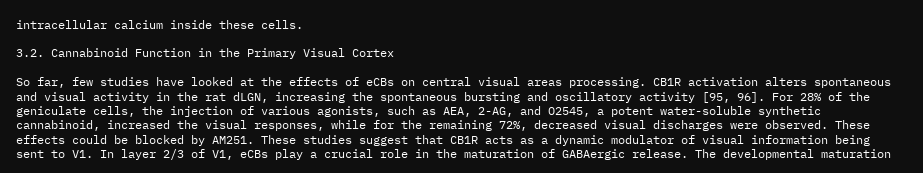intracellular calcium inside these cells.

3.2. Cannabinoid Function in the Primary Visual Cortex

So far, few studies have looked at the effects of eCBs on central visual areas processing. CB1R activation alters spontaneous and visual activity in the rat dLGN, increasing the spontaneous bursting and oscillatory activity [95, 96]. For 28% of the geniculate cells, the injection of various agonists, such as AEA, 2-AG, and O2545, a potent water-soluble synthetic cannabinoid, increased the visual responses, while for the remaining 72%, decreased visual discharges were observed. These effects could be blocked by AM251. These studies suggest that CB1R acts as a dynamic modulator of visual information being sent to V1. In layer 2/3 of V1, eCBs play a crucial role in the maturation of GABAergic release. The developmental maturation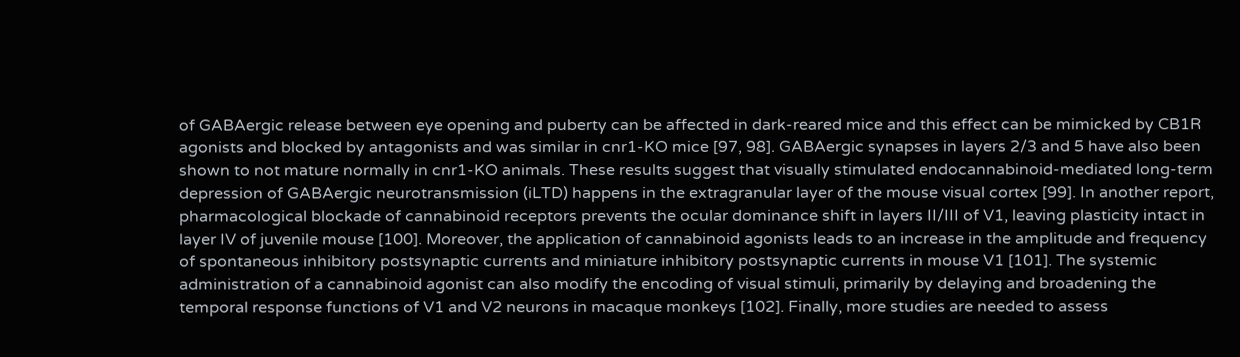of GABAergic release between eye opening and puberty can be affected in dark-reared mice and this effect can be mimicked by CB1R agonists and blocked by antagonists and was similar in cnr1-KO mice [97, 98]. GABAergic synapses in layers 2/3 and 5 have also been shown to not mature normally in cnr1-KO animals. These results suggest that visually stimulated endocannabinoid-mediated long-term depression of GABAergic neurotransmission (iLTD) happens in the extragranular layer of the mouse visual cortex [99]. In another report, pharmacological blockade of cannabinoid receptors prevents the ocular dominance shift in layers II/III of V1, leaving plasticity intact in layer IV of juvenile mouse [100]. Moreover, the application of cannabinoid agonists leads to an increase in the amplitude and frequency of spontaneous inhibitory postsynaptic currents and miniature inhibitory postsynaptic currents in mouse V1 [101]. The systemic administration of a cannabinoid agonist can also modify the encoding of visual stimuli, primarily by delaying and broadening the temporal response functions of V1 and V2 neurons in macaque monkeys [102]. Finally, more studies are needed to assess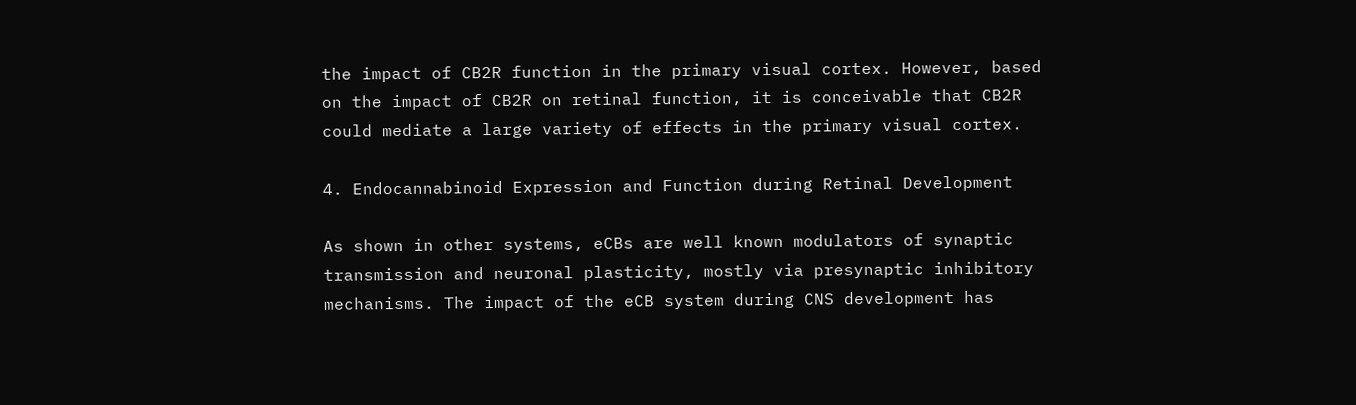the impact of CB2R function in the primary visual cortex. However, based on the impact of CB2R on retinal function, it is conceivable that CB2R could mediate a large variety of effects in the primary visual cortex.

4. Endocannabinoid Expression and Function during Retinal Development

As shown in other systems, eCBs are well known modulators of synaptic transmission and neuronal plasticity, mostly via presynaptic inhibitory mechanisms. The impact of the eCB system during CNS development has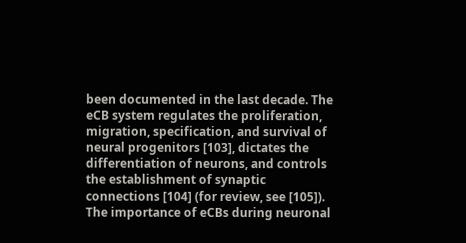been documented in the last decade. The eCB system regulates the proliferation, migration, specification, and survival of neural progenitors [103], dictates the differentiation of neurons, and controls the establishment of synaptic connections [104] (for review, see [105]). The importance of eCBs during neuronal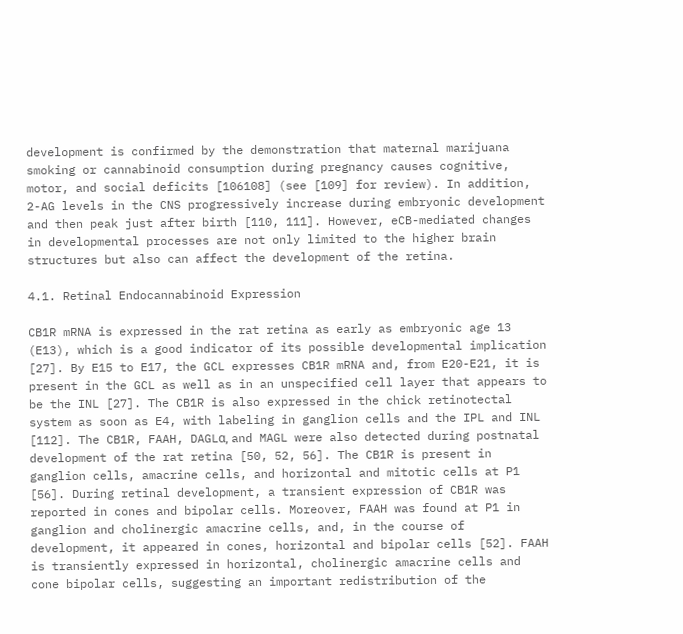development is confirmed by the demonstration that maternal marijuana smoking or cannabinoid consumption during pregnancy causes cognitive, motor, and social deficits [106108] (see [109] for review). In addition, 2-AG levels in the CNS progressively increase during embryonic development and then peak just after birth [110, 111]. However, eCB-mediated changes in developmental processes are not only limited to the higher brain structures but also can affect the development of the retina.

4.1. Retinal Endocannabinoid Expression

CB1R mRNA is expressed in the rat retina as early as embryonic age 13 (E13), which is a good indicator of its possible developmental implication [27]. By E15 to E17, the GCL expresses CB1R mRNA and, from E20-E21, it is present in the GCL as well as in an unspecified cell layer that appears to be the INL [27]. The CB1R is also expressed in the chick retinotectal system as soon as E4, with labeling in ganglion cells and the IPL and INL [112]. The CB1R, FAAH, DAGLα, and MAGL were also detected during postnatal development of the rat retina [50, 52, 56]. The CB1R is present in ganglion cells, amacrine cells, and horizontal and mitotic cells at P1 [56]. During retinal development, a transient expression of CB1R was reported in cones and bipolar cells. Moreover, FAAH was found at P1 in ganglion and cholinergic amacrine cells, and, in the course of development, it appeared in cones, horizontal and bipolar cells [52]. FAAH is transiently expressed in horizontal, cholinergic amacrine cells and cone bipolar cells, suggesting an important redistribution of the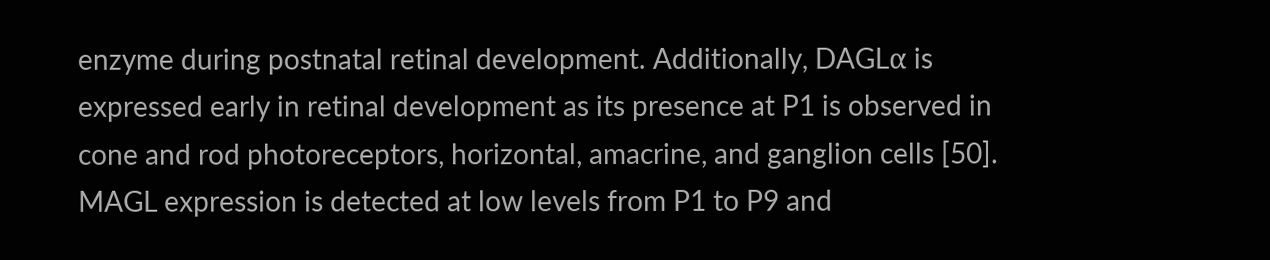enzyme during postnatal retinal development. Additionally, DAGLα is expressed early in retinal development as its presence at P1 is observed in cone and rod photoreceptors, horizontal, amacrine, and ganglion cells [50]. MAGL expression is detected at low levels from P1 to P9 and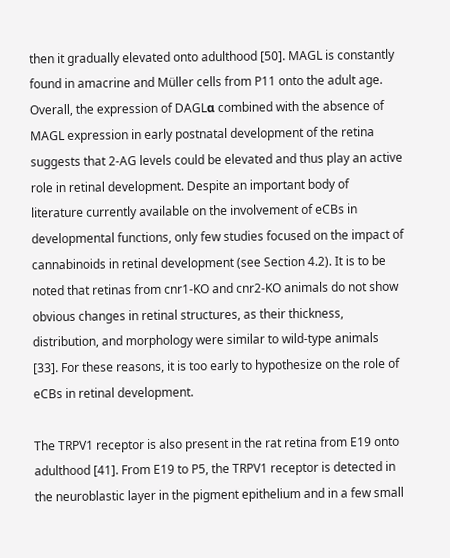then it gradually elevated onto adulthood [50]. MAGL is constantly found in amacrine and Müller cells from P11 onto the adult age. Overall, the expression of DAGLα combined with the absence of MAGL expression in early postnatal development of the retina suggests that 2-AG levels could be elevated and thus play an active role in retinal development. Despite an important body of literature currently available on the involvement of eCBs in developmental functions, only few studies focused on the impact of cannabinoids in retinal development (see Section 4.2). It is to be noted that retinas from cnr1-KO and cnr2-KO animals do not show obvious changes in retinal structures, as their thickness, distribution, and morphology were similar to wild-type animals [33]. For these reasons, it is too early to hypothesize on the role of eCBs in retinal development.

The TRPV1 receptor is also present in the rat retina from E19 onto adulthood [41]. From E19 to P5, the TRPV1 receptor is detected in the neuroblastic layer in the pigment epithelium and in a few small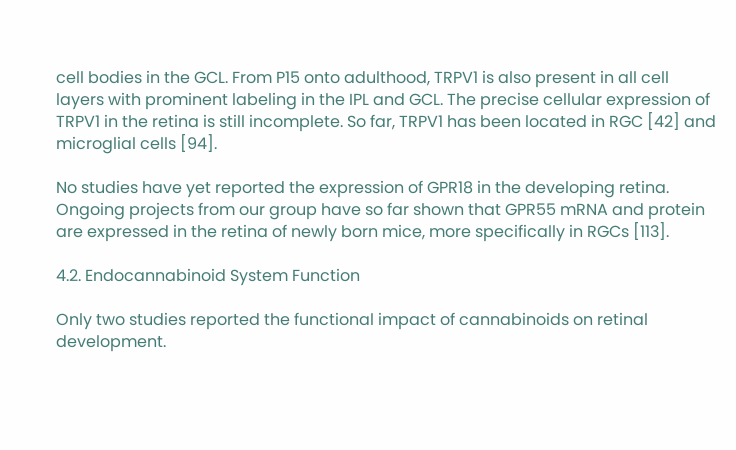cell bodies in the GCL. From P15 onto adulthood, TRPV1 is also present in all cell layers with prominent labeling in the IPL and GCL. The precise cellular expression of TRPV1 in the retina is still incomplete. So far, TRPV1 has been located in RGC [42] and microglial cells [94].

No studies have yet reported the expression of GPR18 in the developing retina. Ongoing projects from our group have so far shown that GPR55 mRNA and protein are expressed in the retina of newly born mice, more specifically in RGCs [113].

4.2. Endocannabinoid System Function

Only two studies reported the functional impact of cannabinoids on retinal development.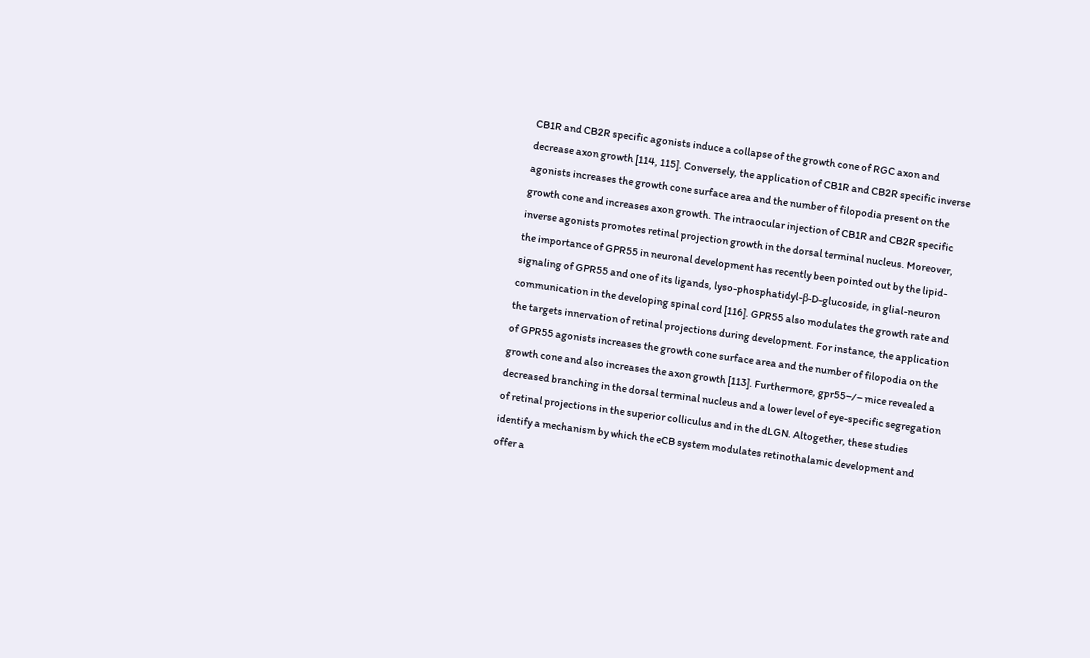CB1R and CB2R specific agonists induce a collapse of the growth cone of RGC axon and decrease axon growth [114, 115]. Conversely, the application of CB1R and CB2R specific inverse agonists increases the growth cone surface area and the number of filopodia present on the growth cone and increases axon growth. The intraocular injection of CB1R and CB2R specific inverse agonists promotes retinal projection growth in the dorsal terminal nucleus. Moreover, the importance of GPR55 in neuronal development has recently been pointed out by the lipid-signaling of GPR55 and one of its ligands, lyso-phosphatidyl-β-D-glucoside, in glial-neuron communication in the developing spinal cord [116]. GPR55 also modulates the growth rate and the targets innervation of retinal projections during development. For instance, the application of GPR55 agonists increases the growth cone surface area and the number of filopodia on the growth cone and also increases the axon growth [113]. Furthermore, gpr55−/− mice revealed a decreased branching in the dorsal terminal nucleus and a lower level of eye-specific segregation of retinal projections in the superior colliculus and in the dLGN. Altogether, these studies identify a mechanism by which the eCB system modulates retinothalamic development and offer a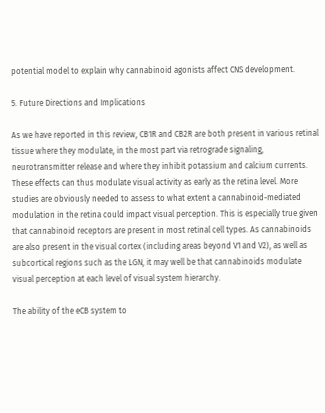potential model to explain why cannabinoid agonists affect CNS development.

5. Future Directions and Implications

As we have reported in this review, CB1R and CB2R are both present in various retinal tissue where they modulate, in the most part via retrograde signaling, neurotransmitter release and where they inhibit potassium and calcium currents. These effects can thus modulate visual activity as early as the retina level. More studies are obviously needed to assess to what extent a cannabinoid-mediated modulation in the retina could impact visual perception. This is especially true given that cannabinoid receptors are present in most retinal cell types. As cannabinoids are also present in the visual cortex (including areas beyond V1 and V2), as well as subcortical regions such as the LGN, it may well be that cannabinoids modulate visual perception at each level of visual system hierarchy.

The ability of the eCB system to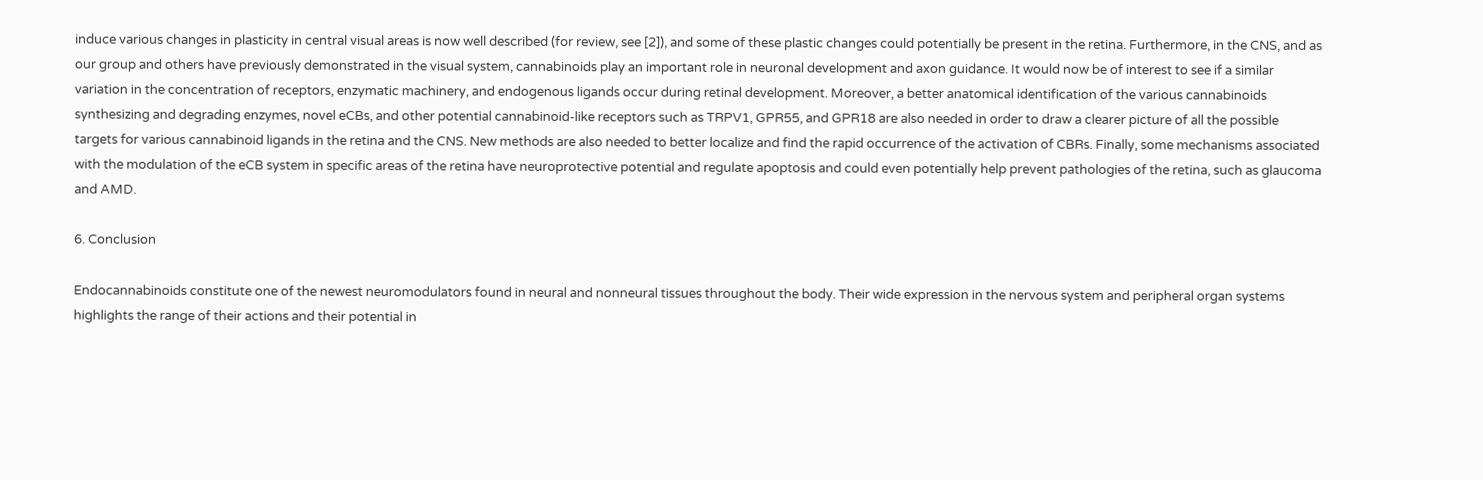induce various changes in plasticity in central visual areas is now well described (for review, see [2]), and some of these plastic changes could potentially be present in the retina. Furthermore, in the CNS, and as our group and others have previously demonstrated in the visual system, cannabinoids play an important role in neuronal development and axon guidance. It would now be of interest to see if a similar variation in the concentration of receptors, enzymatic machinery, and endogenous ligands occur during retinal development. Moreover, a better anatomical identification of the various cannabinoids synthesizing and degrading enzymes, novel eCBs, and other potential cannabinoid-like receptors such as TRPV1, GPR55, and GPR18 are also needed in order to draw a clearer picture of all the possible targets for various cannabinoid ligands in the retina and the CNS. New methods are also needed to better localize and find the rapid occurrence of the activation of CBRs. Finally, some mechanisms associated with the modulation of the eCB system in specific areas of the retina have neuroprotective potential and regulate apoptosis and could even potentially help prevent pathologies of the retina, such as glaucoma and AMD.

6. Conclusion

Endocannabinoids constitute one of the newest neuromodulators found in neural and nonneural tissues throughout the body. Their wide expression in the nervous system and peripheral organ systems highlights the range of their actions and their potential in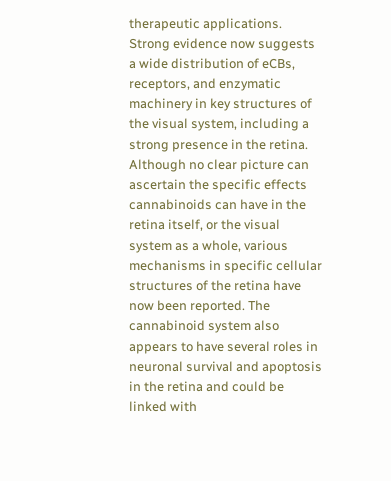therapeutic applications. Strong evidence now suggests a wide distribution of eCBs, receptors, and enzymatic machinery in key structures of the visual system, including a strong presence in the retina. Although no clear picture can ascertain the specific effects cannabinoids can have in the retina itself, or the visual system as a whole, various mechanisms in specific cellular structures of the retina have now been reported. The cannabinoid system also appears to have several roles in neuronal survival and apoptosis in the retina and could be linked with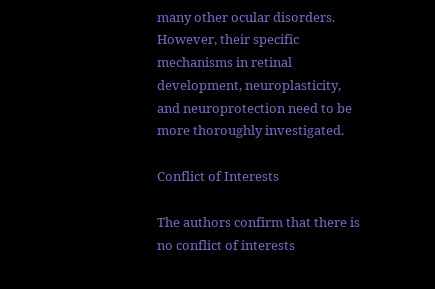many other ocular disorders. However, their specific mechanisms in retinal development, neuroplasticity, and neuroprotection need to be more thoroughly investigated.

Conflict of Interests

The authors confirm that there is no conflict of interests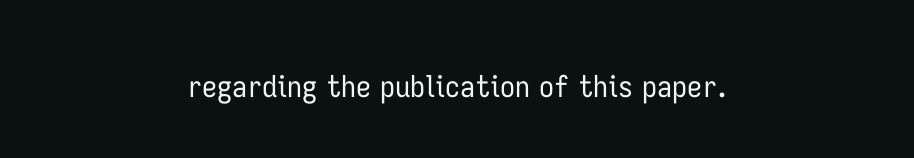regarding the publication of this paper.